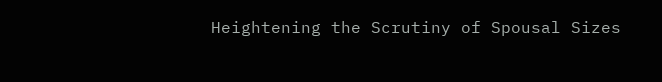Heightening the Scrutiny of Spousal Sizes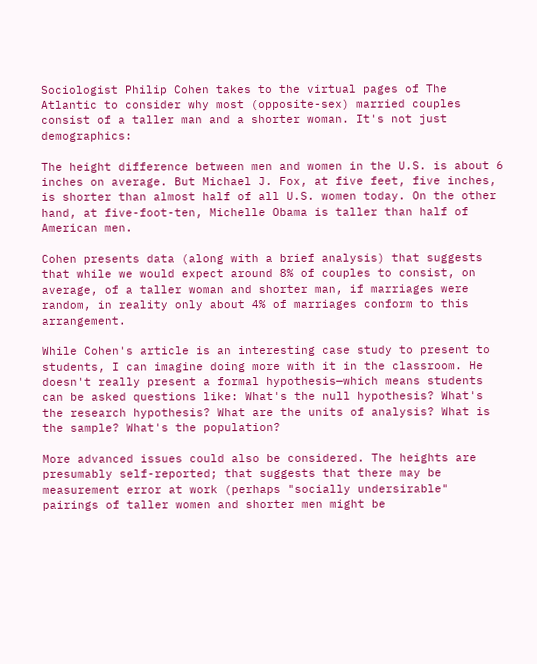Sociologist Philip Cohen takes to the virtual pages of The Atlantic to consider why most (opposite-sex) married couples consist of a taller man and a shorter woman. It's not just demographics:

The height difference between men and women in the U.S. is about 6 inches on average. But Michael J. Fox, at five feet, five inches, is shorter than almost half of all U.S. women today. On the other hand, at five-foot-ten, Michelle Obama is taller than half of American men.

Cohen presents data (along with a brief analysis) that suggests that while we would expect around 8% of couples to consist, on average, of a taller woman and shorter man, if marriages were random, in reality only about 4% of marriages conform to this arrangement.

While Cohen's article is an interesting case study to present to students, I can imagine doing more with it in the classroom. He doesn't really present a formal hypothesis—which means students can be asked questions like: What's the null hypothesis? What's the research hypothesis? What are the units of analysis? What is the sample? What's the population?

More advanced issues could also be considered. The heights are presumably self-reported; that suggests that there may be measurement error at work (perhaps "socially undersirable" pairings of taller women and shorter men might be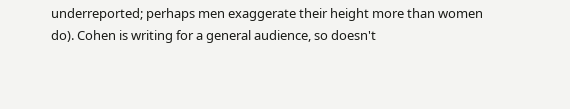underreported; perhaps men exaggerate their height more than women do). Cohen is writing for a general audience, so doesn't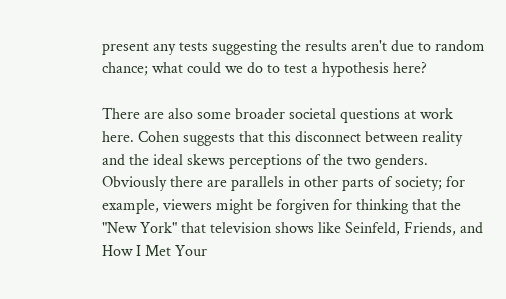present any tests suggesting the results aren't due to random chance; what could we do to test a hypothesis here?

There are also some broader societal questions at work here. Cohen suggests that this disconnect between reality and the ideal skews perceptions of the two genders. Obviously there are parallels in other parts of society; for example, viewers might be forgiven for thinking that the "New York" that television shows like Seinfeld, Friends, and How I Met Your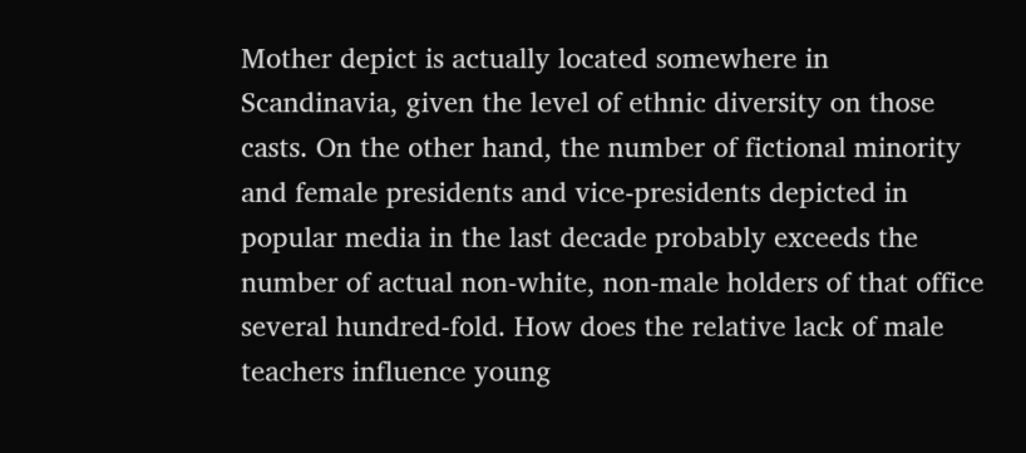Mother depict is actually located somewhere in Scandinavia, given the level of ethnic diversity on those casts. On the other hand, the number of fictional minority and female presidents and vice-presidents depicted in popular media in the last decade probably exceeds the number of actual non-white, non-male holders of that office several hundred-fold. How does the relative lack of male teachers influence young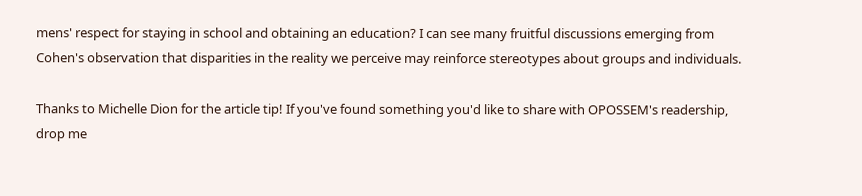mens' respect for staying in school and obtaining an education? I can see many fruitful discussions emerging from Cohen's observation that disparities in the reality we perceive may reinforce stereotypes about groups and individuals.

Thanks to Michelle Dion for the article tip! If you've found something you'd like to share with OPOSSEM's readership, drop me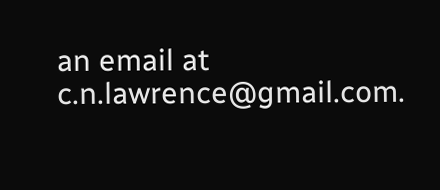an email at c.n.lawrence@gmail.com.